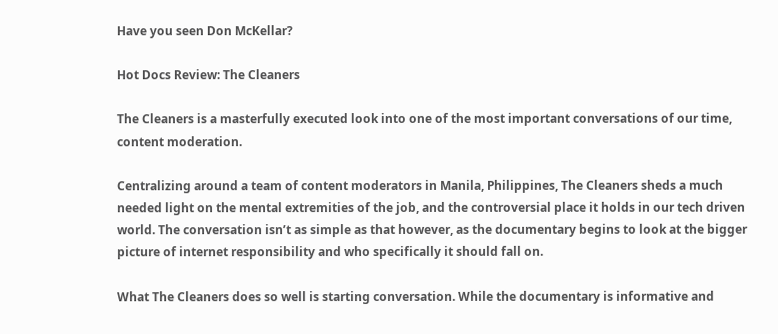Have you seen Don McKellar?

Hot Docs Review: The Cleaners

The Cleaners is a masterfully executed look into one of the most important conversations of our time, content moderation.

Centralizing around a team of content moderators in Manila, Philippines, The Cleaners sheds a much needed light on the mental extremities of the job, and the controversial place it holds in our tech driven world. The conversation isn’t as simple as that however, as the documentary begins to look at the bigger picture of internet responsibility and who specifically it should fall on.

What The Cleaners does so well is starting conversation. While the documentary is informative and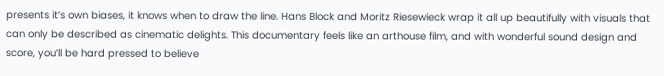presents it’s own biases, it knows when to draw the line. Hans Block and Moritz Riesewieck wrap it all up beautifully with visuals that can only be described as cinematic delights. This documentary feels like an arthouse film, and with wonderful sound design and score, you’ll be hard pressed to believe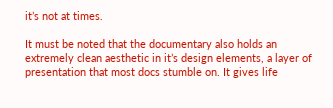it’s not at times.

It must be noted that the documentary also holds an extremely clean aesthetic in it’s design elements, a layer of presentation that most docs stumble on. It gives life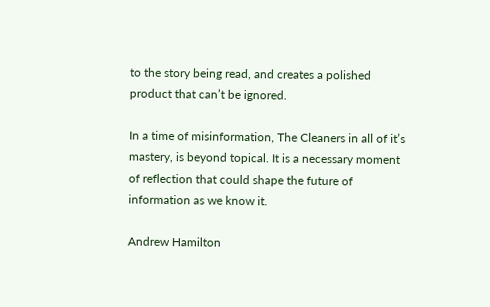to the story being read, and creates a polished product that can’t be ignored.

In a time of misinformation, The Cleaners in all of it’s mastery, is beyond topical. It is a necessary moment of reflection that could shape the future of information as we know it.

Andrew Hamilton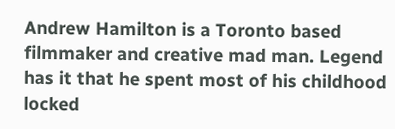Andrew Hamilton is a Toronto based filmmaker and creative mad man. Legend has it that he spent most of his childhood locked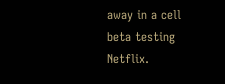away in a cell beta testing Netflix.